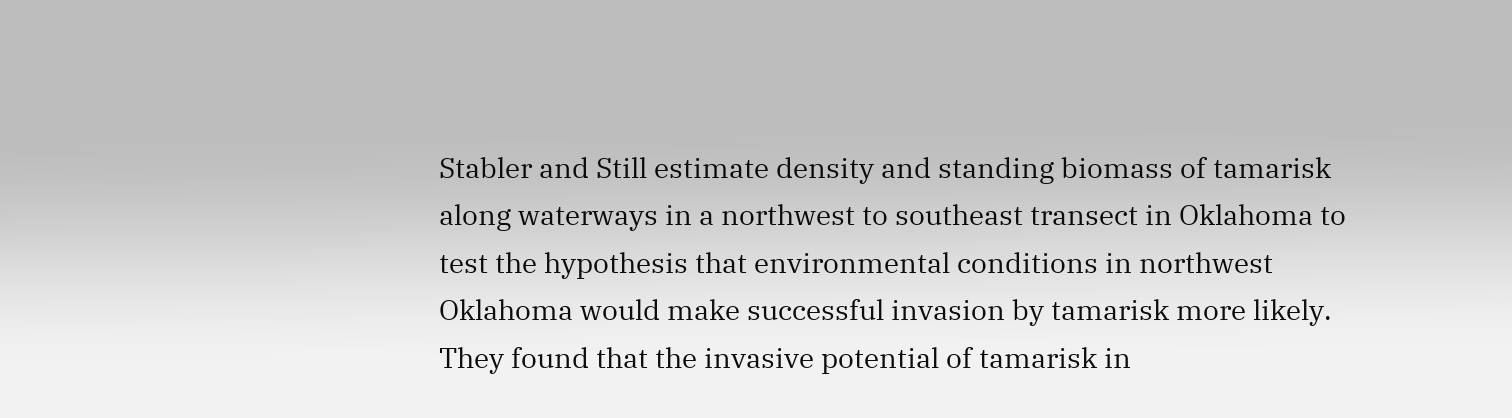Stabler and Still estimate density and standing biomass of tamarisk along waterways in a northwest to southeast transect in Oklahoma to test the hypothesis that environmental conditions in northwest Oklahoma would make successful invasion by tamarisk more likely. They found that the invasive potential of tamarisk in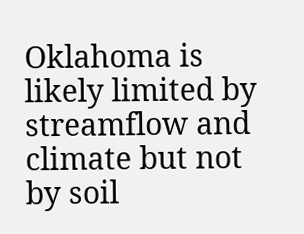Oklahoma is likely limited by streamflow and climate but not by soil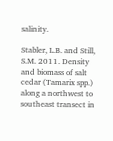salinity.

Stabler, L.B. and Still, S.M. 2011. Density and biomass of salt cedar (Tamarix spp.) along a northwest to southeast transect in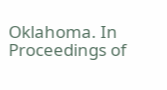Oklahoma. In Proceedings of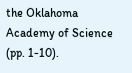the Oklahoma Academy of Science (pp. 1-10).